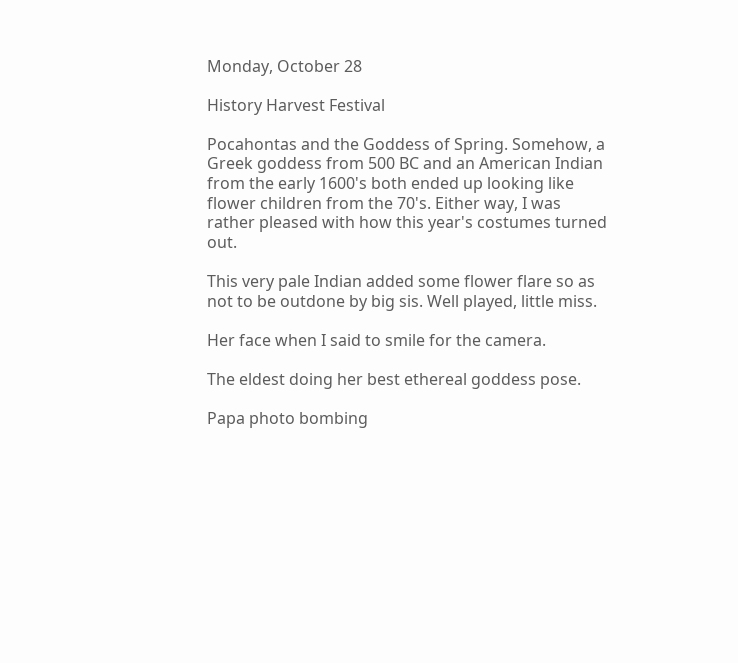Monday, October 28

History Harvest Festival

Pocahontas and the Goddess of Spring. Somehow, a Greek goddess from 500 BC and an American Indian from the early 1600's both ended up looking like flower children from the 70's. Either way, I was rather pleased with how this year's costumes turned out.

This very pale Indian added some flower flare so as not to be outdone by big sis. Well played, little miss.

Her face when I said to smile for the camera.

The eldest doing her best ethereal goddess pose.

Papa photo bombing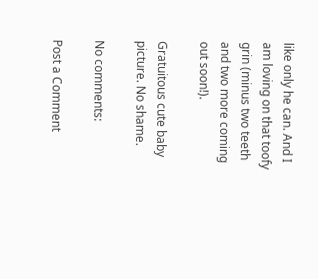like only he can. And I am loving on that toofy grin (minus two teeth and two more coming out soon!).

Gratuitous cute baby picture. No shame.

No comments:

Post a Comment